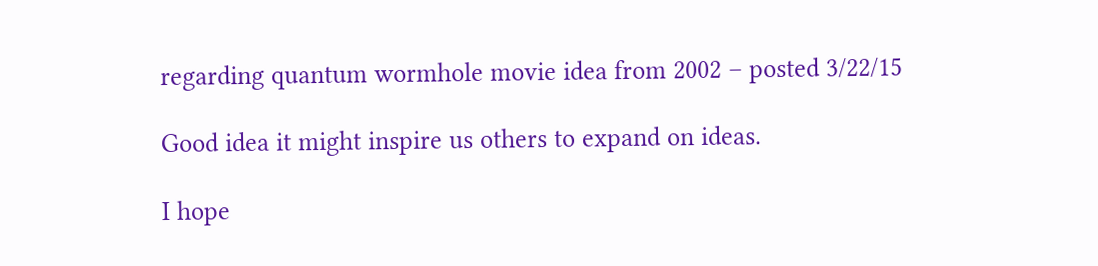regarding quantum wormhole movie idea from 2002 – posted 3/22/15

Good idea it might inspire us others to expand on ideas.

I hope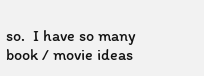so.  I have so many book / movie ideas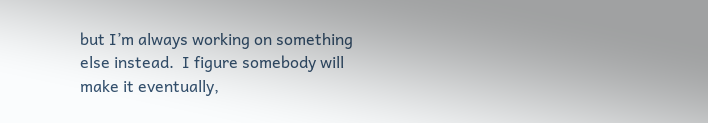but I’m always working on something else instead.  I figure somebody will make it eventually,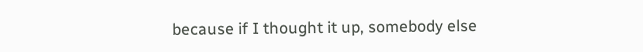because if I thought it up, somebody else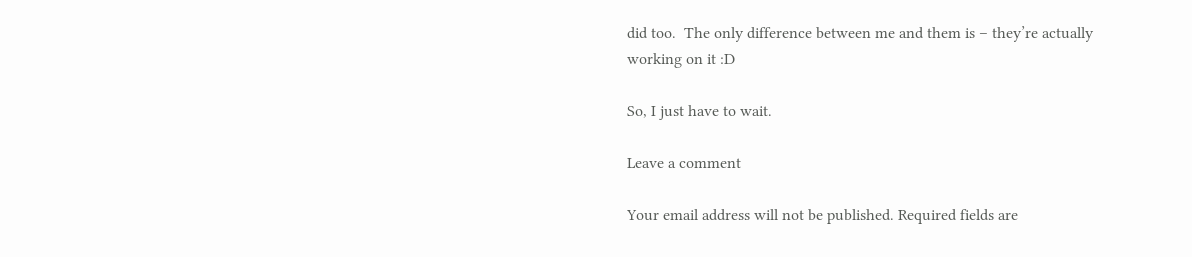did too.  The only difference between me and them is – they’re actually working on it :D

So, I just have to wait.

Leave a comment

Your email address will not be published. Required fields are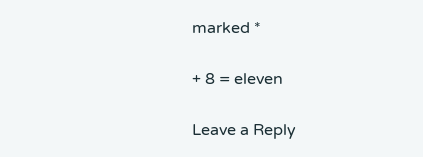marked *

+ 8 = eleven

Leave a Reply